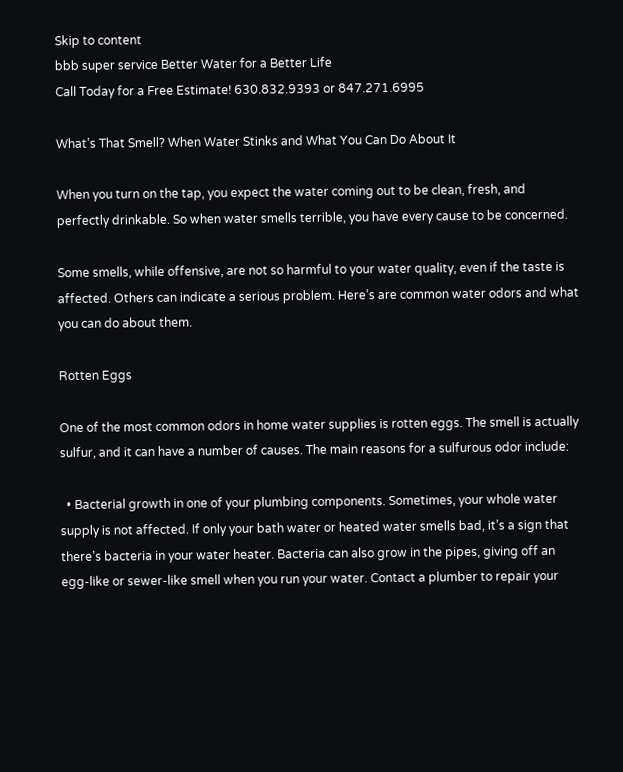Skip to content
bbb super service Better Water for a Better Life
Call Today for a Free Estimate! 630.832.9393 or 847.271.6995

What’s That Smell? When Water Stinks and What You Can Do About It

When you turn on the tap, you expect the water coming out to be clean, fresh, and perfectly drinkable. So when water smells terrible, you have every cause to be concerned.

Some smells, while offensive, are not so harmful to your water quality, even if the taste is affected. Others can indicate a serious problem. Here’s are common water odors and what you can do about them.

Rotten Eggs

One of the most common odors in home water supplies is rotten eggs. The smell is actually sulfur, and it can have a number of causes. The main reasons for a sulfurous odor include:

  • Bacterial growth in one of your plumbing components. Sometimes, your whole water supply is not affected. If only your bath water or heated water smells bad, it’s a sign that there’s bacteria in your water heater. Bacteria can also grow in the pipes, giving off an egg-like or sewer-like smell when you run your water. Contact a plumber to repair your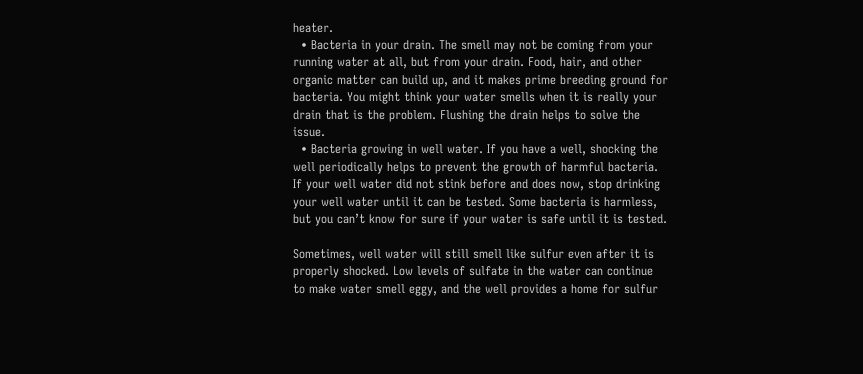heater.
  • Bacteria in your drain. The smell may not be coming from your running water at all, but from your drain. Food, hair, and other organic matter can build up, and it makes prime breeding ground for bacteria. You might think your water smells when it is really your drain that is the problem. Flushing the drain helps to solve the issue.
  • Bacteria growing in well water. If you have a well, shocking the well periodically helps to prevent the growth of harmful bacteria. If your well water did not stink before and does now, stop drinking your well water until it can be tested. Some bacteria is harmless, but you can’t know for sure if your water is safe until it is tested.

Sometimes, well water will still smell like sulfur even after it is properly shocked. Low levels of sulfate in the water can continue to make water smell eggy, and the well provides a home for sulfur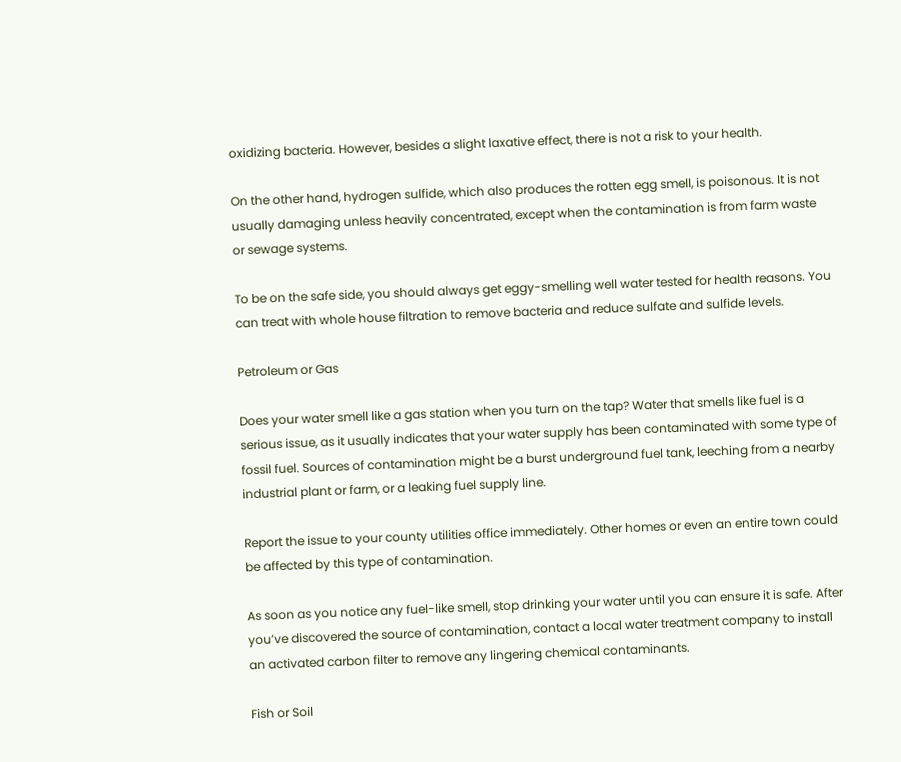oxidizing bacteria. However, besides a slight laxative effect, there is not a risk to your health.

On the other hand, hydrogen sulfide, which also produces the rotten egg smell, is poisonous. It is not usually damaging unless heavily concentrated, except when the contamination is from farm waste or sewage systems.

To be on the safe side, you should always get eggy-smelling well water tested for health reasons. You can treat with whole house filtration to remove bacteria and reduce sulfate and sulfide levels.

Petroleum or Gas

Does your water smell like a gas station when you turn on the tap? Water that smells like fuel is a serious issue, as it usually indicates that your water supply has been contaminated with some type of fossil fuel. Sources of contamination might be a burst underground fuel tank, leeching from a nearby industrial plant or farm, or a leaking fuel supply line.

Report the issue to your county utilities office immediately. Other homes or even an entire town could be affected by this type of contamination.

As soon as you notice any fuel-like smell, stop drinking your water until you can ensure it is safe. After you’ve discovered the source of contamination, contact a local water treatment company to install an activated carbon filter to remove any lingering chemical contaminants.

Fish or Soil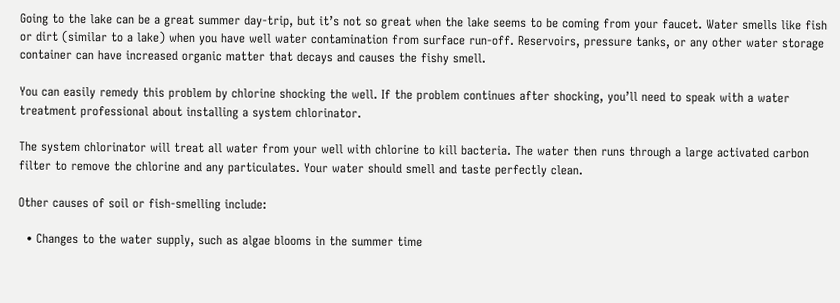Going to the lake can be a great summer day-trip, but it’s not so great when the lake seems to be coming from your faucet. Water smells like fish or dirt (similar to a lake) when you have well water contamination from surface run-off. Reservoirs, pressure tanks, or any other water storage container can have increased organic matter that decays and causes the fishy smell.

You can easily remedy this problem by chlorine shocking the well. If the problem continues after shocking, you’ll need to speak with a water treatment professional about installing a system chlorinator.

The system chlorinator will treat all water from your well with chlorine to kill bacteria. The water then runs through a large activated carbon filter to remove the chlorine and any particulates. Your water should smell and taste perfectly clean.

Other causes of soil or fish-smelling include:

  • Changes to the water supply, such as algae blooms in the summer time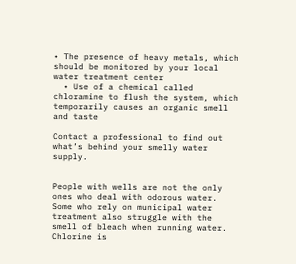• The presence of heavy metals, which should be monitored by your local water treatment center
  • Use of a chemical called chloramine to flush the system, which temporarily causes an organic smell and taste

Contact a professional to find out what’s behind your smelly water supply.


People with wells are not the only ones who deal with odorous water. Some who rely on municipal water treatment also struggle with the smell of bleach when running water. Chlorine is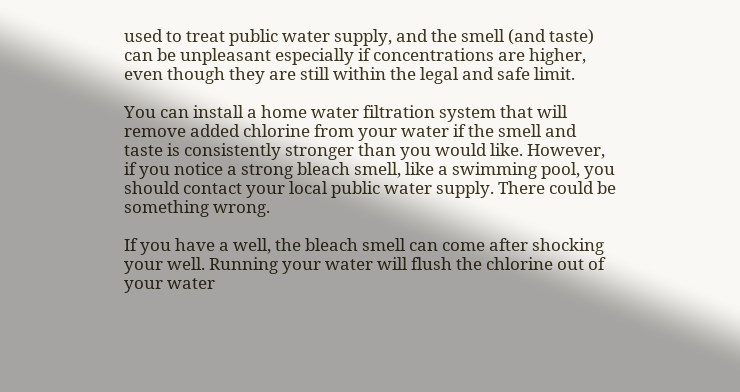used to treat public water supply, and the smell (and taste) can be unpleasant especially if concentrations are higher, even though they are still within the legal and safe limit.

You can install a home water filtration system that will remove added chlorine from your water if the smell and taste is consistently stronger than you would like. However, if you notice a strong bleach smell, like a swimming pool, you should contact your local public water supply. There could be something wrong.

If you have a well, the bleach smell can come after shocking your well. Running your water will flush the chlorine out of your water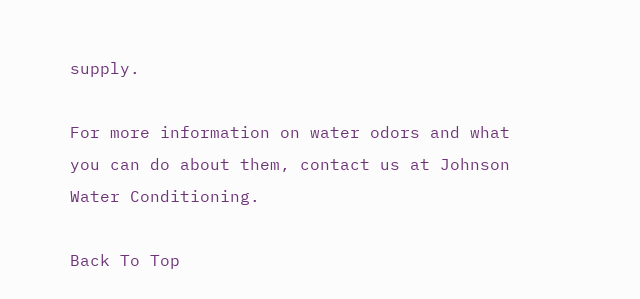supply.

For more information on water odors and what you can do about them, contact us at Johnson Water Conditioning.

Back To Top